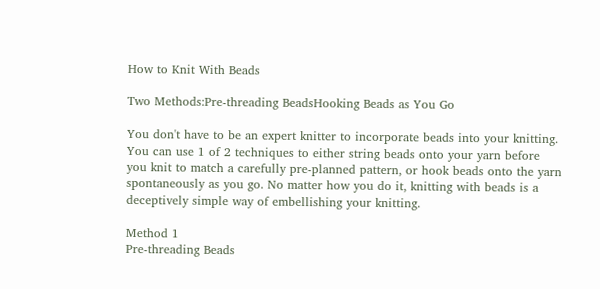How to Knit With Beads

Two Methods:Pre-threading BeadsHooking Beads as You Go

You don't have to be an expert knitter to incorporate beads into your knitting. You can use 1 of 2 techniques to either string beads onto your yarn before you knit to match a carefully pre-planned pattern, or hook beads onto the yarn spontaneously as you go. No matter how you do it, knitting with beads is a deceptively simple way of embellishing your knitting.

Method 1
Pre-threading Beads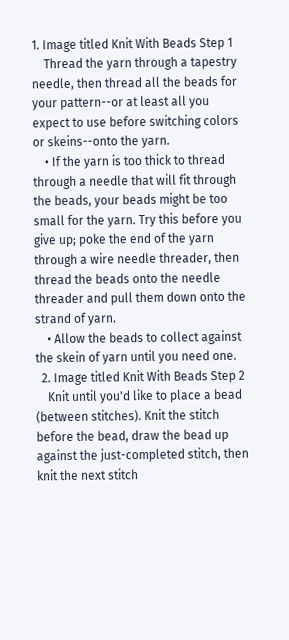1. Image titled Knit With Beads Step 1
    Thread the yarn through a tapestry needle, then thread all the beads for your pattern--or at least all you expect to use before switching colors or skeins--onto the yarn.
    • If the yarn is too thick to thread through a needle that will fit through the beads, your beads might be too small for the yarn. Try this before you give up; poke the end of the yarn through a wire needle threader, then thread the beads onto the needle threader and pull them down onto the strand of yarn.
    • Allow the beads to collect against the skein of yarn until you need one.
  2. Image titled Knit With Beads Step 2
    Knit until you'd like to place a bead (between stitches). Knit the stitch before the bead, draw the bead up against the just-completed stitch, then knit the next stitch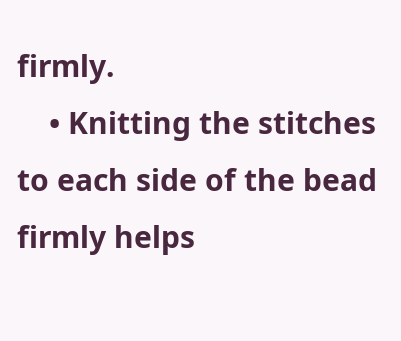firmly.
    • Knitting the stitches to each side of the bead firmly helps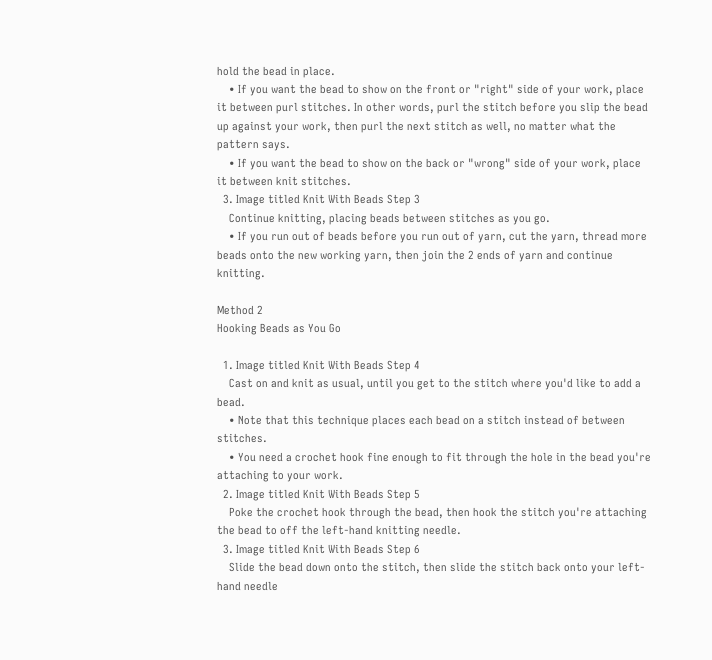hold the bead in place.
    • If you want the bead to show on the front or "right" side of your work, place it between purl stitches. In other words, purl the stitch before you slip the bead up against your work, then purl the next stitch as well, no matter what the pattern says.
    • If you want the bead to show on the back or "wrong" side of your work, place it between knit stitches.
  3. Image titled Knit With Beads Step 3
    Continue knitting, placing beads between stitches as you go.
    • If you run out of beads before you run out of yarn, cut the yarn, thread more beads onto the new working yarn, then join the 2 ends of yarn and continue knitting.

Method 2
Hooking Beads as You Go

  1. Image titled Knit With Beads Step 4
    Cast on and knit as usual, until you get to the stitch where you'd like to add a bead.
    • Note that this technique places each bead on a stitch instead of between stitches.
    • You need a crochet hook fine enough to fit through the hole in the bead you're attaching to your work.
  2. Image titled Knit With Beads Step 5
    Poke the crochet hook through the bead, then hook the stitch you're attaching the bead to off the left-hand knitting needle.
  3. Image titled Knit With Beads Step 6
    Slide the bead down onto the stitch, then slide the stitch back onto your left-hand needle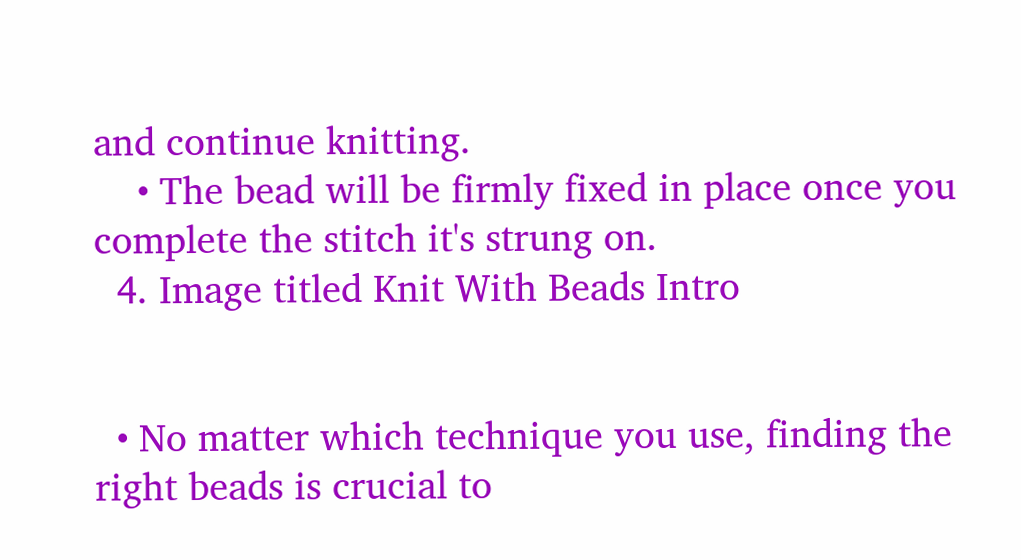and continue knitting.
    • The bead will be firmly fixed in place once you complete the stitch it's strung on.
  4. Image titled Knit With Beads Intro


  • No matter which technique you use, finding the right beads is crucial to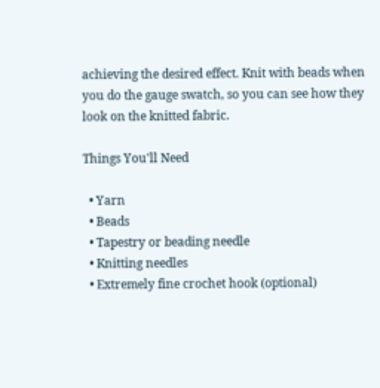achieving the desired effect. Knit with beads when you do the gauge swatch, so you can see how they look on the knitted fabric.

Things You'll Need

  • Yarn
  • Beads
  • Tapestry or beading needle
  • Knitting needles
  • Extremely fine crochet hook (optional)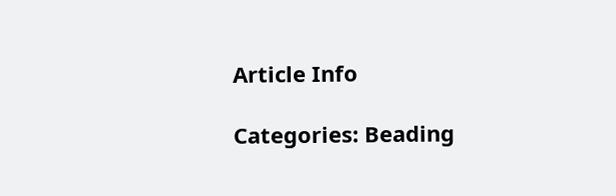Article Info

Categories: Beading